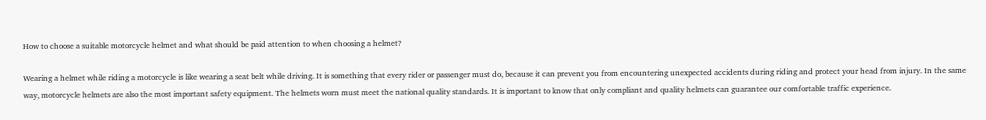How to choose a suitable motorcycle helmet and what should be paid attention to when choosing a helmet?

Wearing a helmet while riding a motorcycle is like wearing a seat belt while driving. It is something that every rider or passenger must do, because it can prevent you from encountering unexpected accidents during riding and protect your head from injury. In the same way, motorcycle helmets are also the most important safety equipment. The helmets worn must meet the national quality standards. It is important to know that only compliant and quality helmets can guarantee our comfortable traffic experience.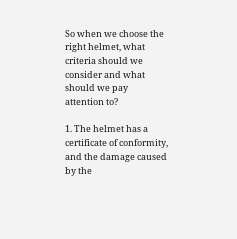So when we choose the right helmet, what criteria should we consider and what should we pay attention to?

1. The helmet has a certificate of conformity, and the damage caused by the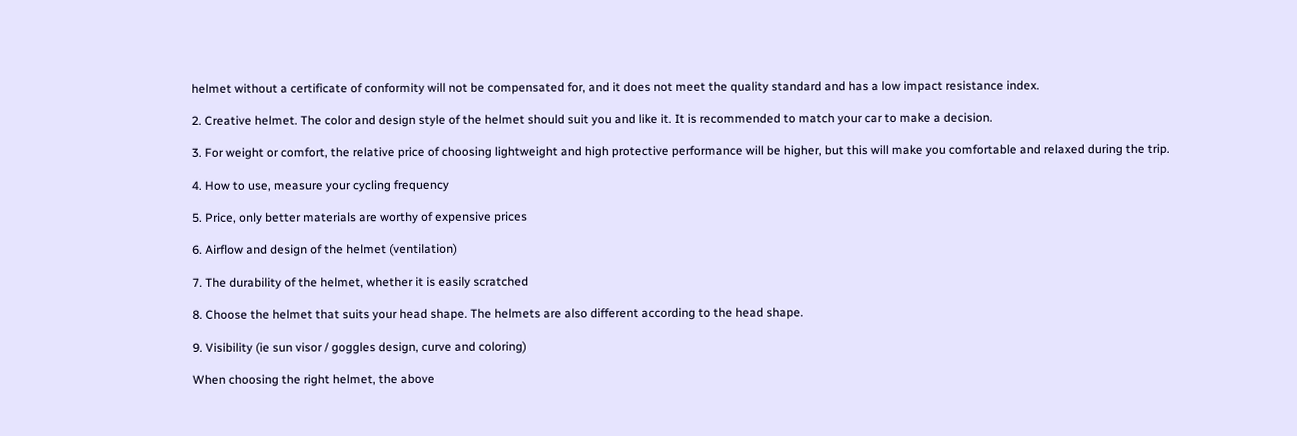helmet without a certificate of conformity will not be compensated for, and it does not meet the quality standard and has a low impact resistance index.

2. Creative helmet. The color and design style of the helmet should suit you and like it. It is recommended to match your car to make a decision.

3. For weight or comfort, the relative price of choosing lightweight and high protective performance will be higher, but this will make you comfortable and relaxed during the trip.

4. How to use, measure your cycling frequency

5. Price, only better materials are worthy of expensive prices

6. Airflow and design of the helmet (ventilation)

7. The durability of the helmet, whether it is easily scratched

8. Choose the helmet that suits your head shape. The helmets are also different according to the head shape.

9. Visibility (ie sun visor / goggles design, curve and coloring)

When choosing the right helmet, the above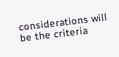considerations will be the criteria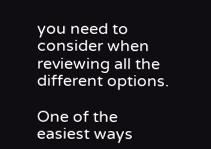you need to consider when reviewing all the different options.

One of the easiest ways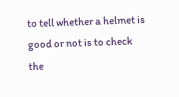to tell whether a helmet is good or not is to check the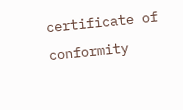certificate of conformity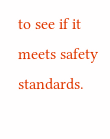to see if it meets safety standards.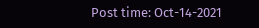Post time: Oct-14-2021